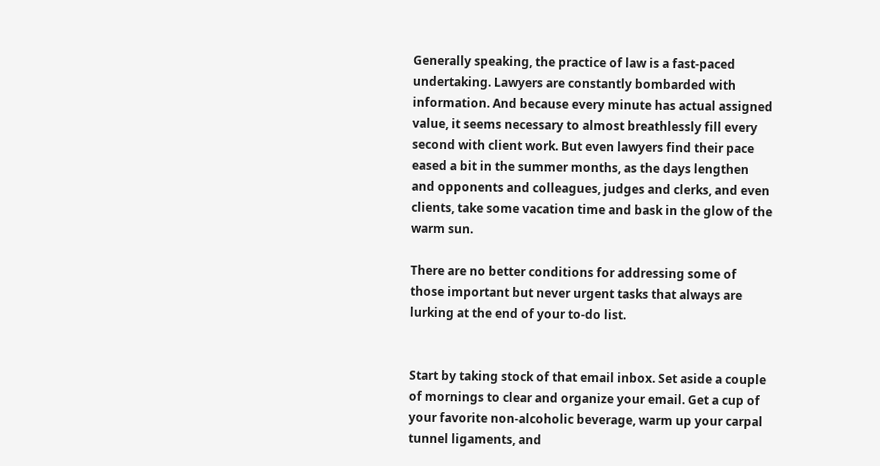Generally speaking, the practice of law is a fast-paced undertaking. Lawyers are constantly bombarded with information. And because every minute has actual assigned value, it seems necessary to almost breathlessly fill every second with client work. But even lawyers find their pace eased a bit in the summer months, as the days lengthen and opponents and colleagues, judges and clerks, and even clients, take some vacation time and bask in the glow of the warm sun.

There are no better conditions for addressing some of those important but never urgent tasks that always are lurking at the end of your to-do list.


Start by taking stock of that email inbox. Set aside a couple of mornings to clear and organize your email. Get a cup of your favorite non-alcoholic beverage, warm up your carpal tunnel ligaments, and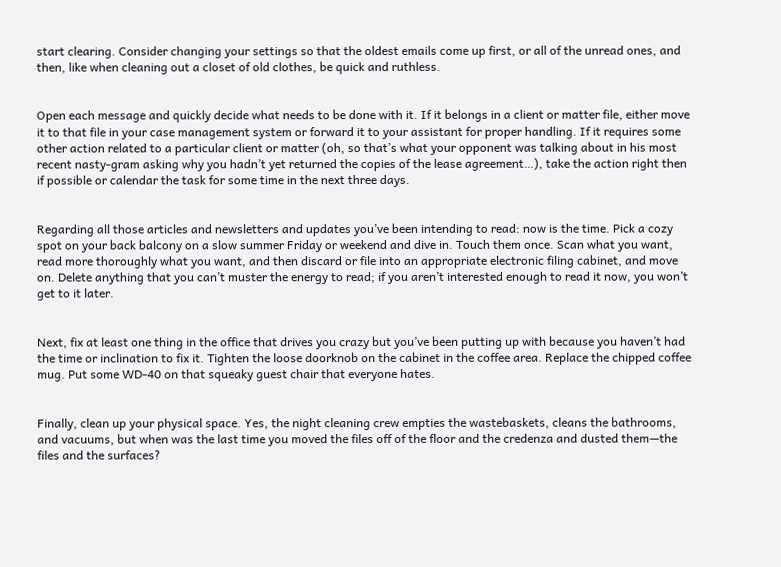start clearing. Consider changing your settings so that the oldest emails come up first, or all of the unread ones, and then, like when cleaning out a closet of old clothes, be quick and ruthless.


Open each message and quickly decide what needs to be done with it. If it belongs in a client or matter file, either move it to that file in your case management system or forward it to your assistant for proper handling. If it requires some other action related to a particular client or matter (oh, so that’s what your opponent was talking about in his most recent nasty-gram asking why you hadn’t yet returned the copies of the lease agreement…), take the action right then if possible or calendar the task for some time in the next three days.


Regarding all those articles and newsletters and updates you’ve been intending to read: now is the time. Pick a cozy spot on your back balcony on a slow summer Friday or weekend and dive in. Touch them once. Scan what you want, read more thoroughly what you want, and then discard or file into an appropriate electronic filing cabinet, and move on. Delete anything that you can’t muster the energy to read; if you aren’t interested enough to read it now, you won’t get to it later.


Next, fix at least one thing in the office that drives you crazy but you’ve been putting up with because you haven’t had the time or inclination to fix it. Tighten the loose doorknob on the cabinet in the coffee area. Replace the chipped coffee mug. Put some WD-40 on that squeaky guest chair that everyone hates.


Finally, clean up your physical space. Yes, the night cleaning crew empties the wastebaskets, cleans the bathrooms, and vacuums, but when was the last time you moved the files off of the floor and the credenza and dusted them—the files and the surfaces?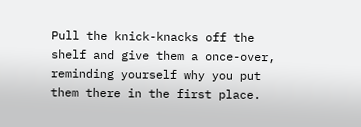Pull the knick-knacks off the shelf and give them a once-over, reminding yourself why you put them there in the first place.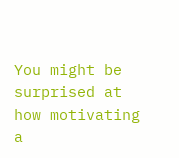You might be surprised at how motivating a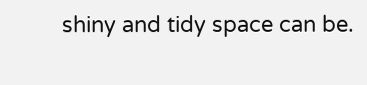shiny and tidy space can be.